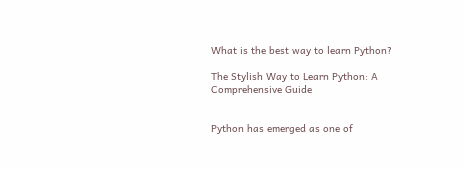What is the best way to learn Python?

The Stylish Way to Learn Python: A Comprehensive Guide


Python has emerged as one of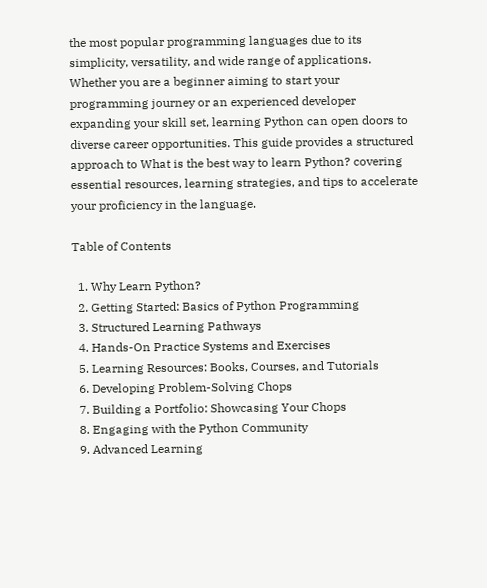the most popular programming languages due to its simplicity, versatility, and wide range of applications. Whether you are a beginner aiming to start your programming journey or an experienced developer expanding your skill set, learning Python can open doors to diverse career opportunities. This guide provides a structured approach to What is the best way to learn Python? covering essential resources, learning strategies, and tips to accelerate your proficiency in the language.

Table of Contents

  1. Why Learn Python?
  2. Getting Started: Basics of Python Programming
  3. Structured Learning Pathways
  4. Hands-On Practice Systems and Exercises
  5. Learning Resources: Books, Courses, and Tutorials
  6. Developing Problem-Solving Chops
  7. Building a Portfolio: Showcasing Your Chops
  8. Engaging with the Python Community
  9. Advanced Learning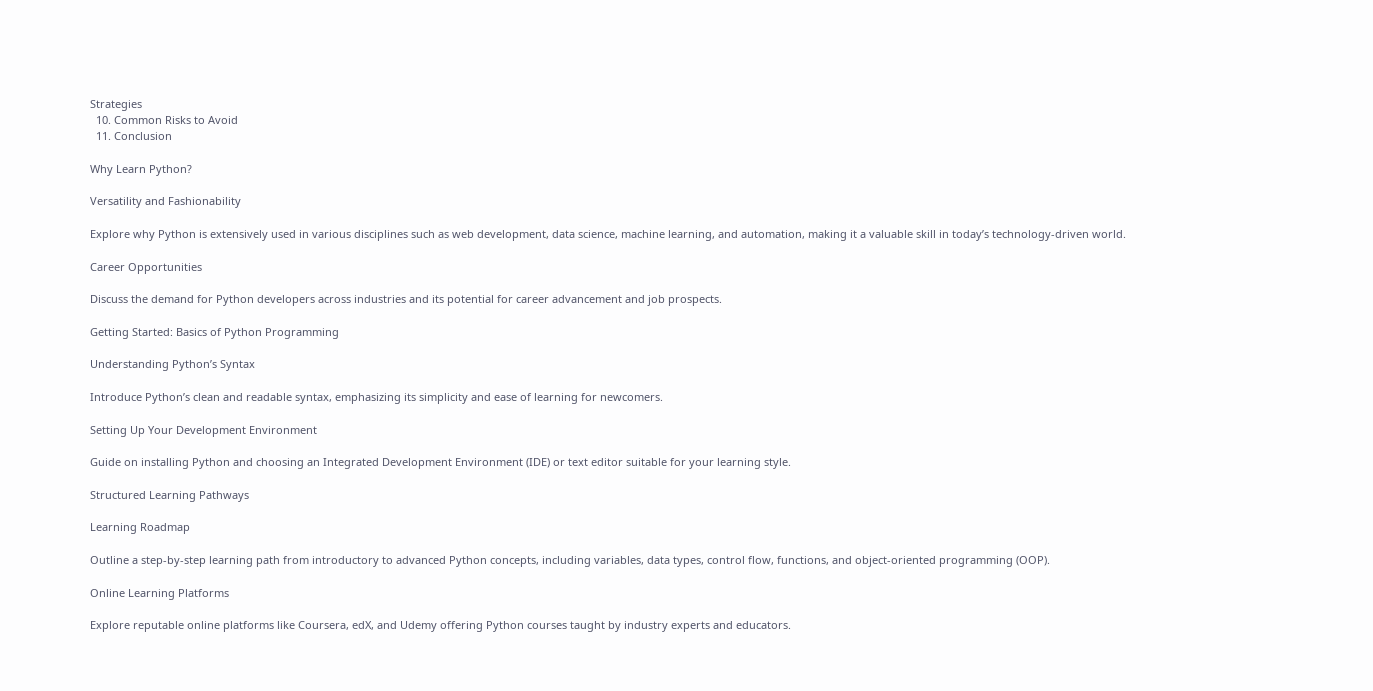Strategies
  10. Common Risks to Avoid
  11. Conclusion

Why Learn Python?

Versatility and Fashionability

Explore why Python is extensively used in various disciplines such as web development, data science, machine learning, and automation, making it a valuable skill in today’s technology-driven world.

Career Opportunities

Discuss the demand for Python developers across industries and its potential for career advancement and job prospects.

Getting Started: Basics of Python Programming

Understanding Python’s Syntax

Introduce Python’s clean and readable syntax, emphasizing its simplicity and ease of learning for newcomers.

Setting Up Your Development Environment

Guide on installing Python and choosing an Integrated Development Environment (IDE) or text editor suitable for your learning style.

Structured Learning Pathways

Learning Roadmap

Outline a step-by-step learning path from introductory to advanced Python concepts, including variables, data types, control flow, functions, and object-oriented programming (OOP).

Online Learning Platforms

Explore reputable online platforms like Coursera, edX, and Udemy offering Python courses taught by industry experts and educators.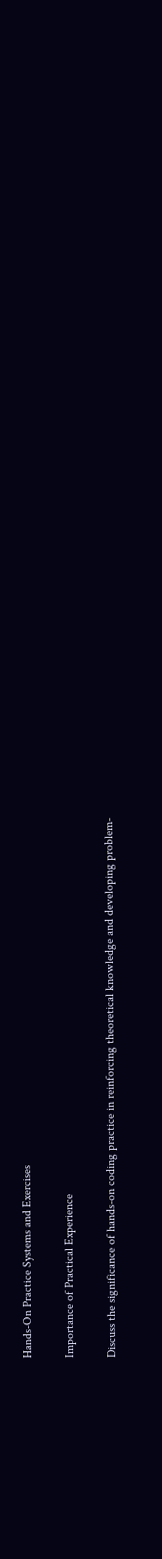Hands-On Practice Systems and Exercises

Importance of Practical Experience

Discuss the significance of hands-on coding practice in reinforcing theoretical knowledge and developing problem-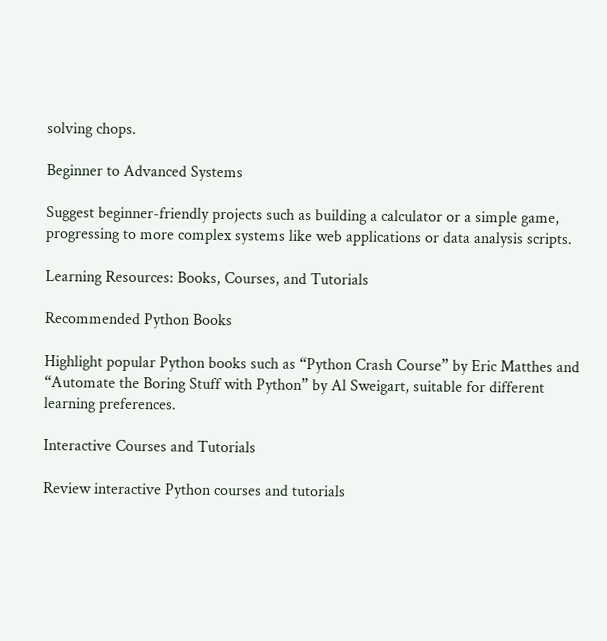solving chops.

Beginner to Advanced Systems

Suggest beginner-friendly projects such as building a calculator or a simple game, progressing to more complex systems like web applications or data analysis scripts.

Learning Resources: Books, Courses, and Tutorials

Recommended Python Books

Highlight popular Python books such as “Python Crash Course” by Eric Matthes and “Automate the Boring Stuff with Python” by Al Sweigart, suitable for different learning preferences.

Interactive Courses and Tutorials

Review interactive Python courses and tutorials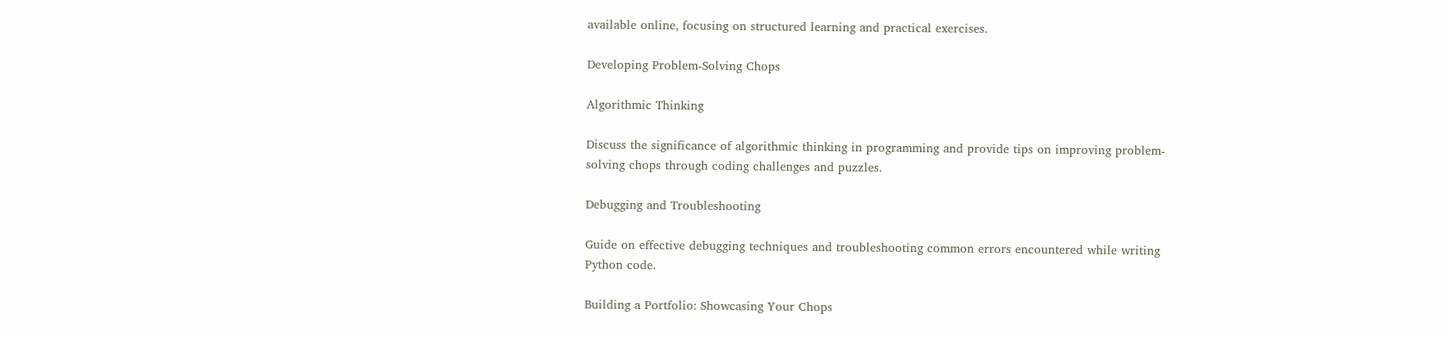available online, focusing on structured learning and practical exercises.

Developing Problem-Solving Chops

Algorithmic Thinking

Discuss the significance of algorithmic thinking in programming and provide tips on improving problem-solving chops through coding challenges and puzzles.

Debugging and Troubleshooting

Guide on effective debugging techniques and troubleshooting common errors encountered while writing Python code.

Building a Portfolio: Showcasing Your Chops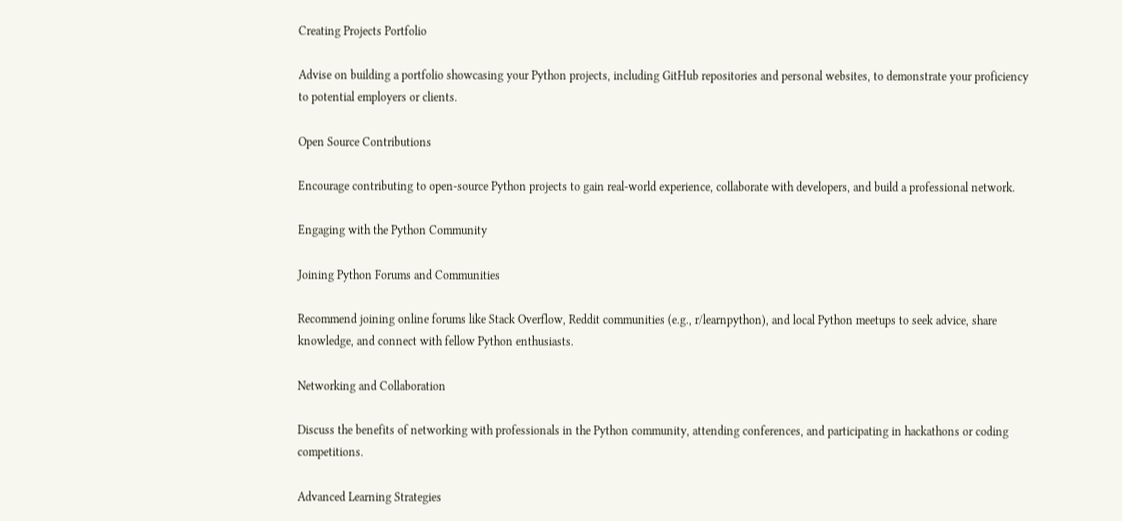Creating Projects Portfolio

Advise on building a portfolio showcasing your Python projects, including GitHub repositories and personal websites, to demonstrate your proficiency to potential employers or clients.

Open Source Contributions

Encourage contributing to open-source Python projects to gain real-world experience, collaborate with developers, and build a professional network.

Engaging with the Python Community

Joining Python Forums and Communities

Recommend joining online forums like Stack Overflow, Reddit communities (e.g., r/learnpython), and local Python meetups to seek advice, share knowledge, and connect with fellow Python enthusiasts.

Networking and Collaboration

Discuss the benefits of networking with professionals in the Python community, attending conferences, and participating in hackathons or coding competitions.

Advanced Learning Strategies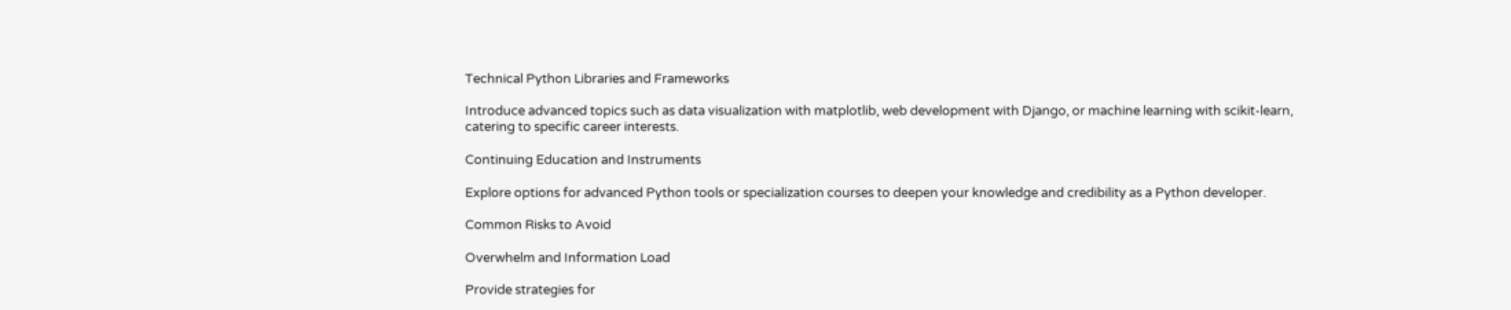Technical Python Libraries and Frameworks

Introduce advanced topics such as data visualization with matplotlib, web development with Django, or machine learning with scikit-learn, catering to specific career interests.

Continuing Education and Instruments

Explore options for advanced Python tools or specialization courses to deepen your knowledge and credibility as a Python developer.

Common Risks to Avoid

Overwhelm and Information Load

Provide strategies for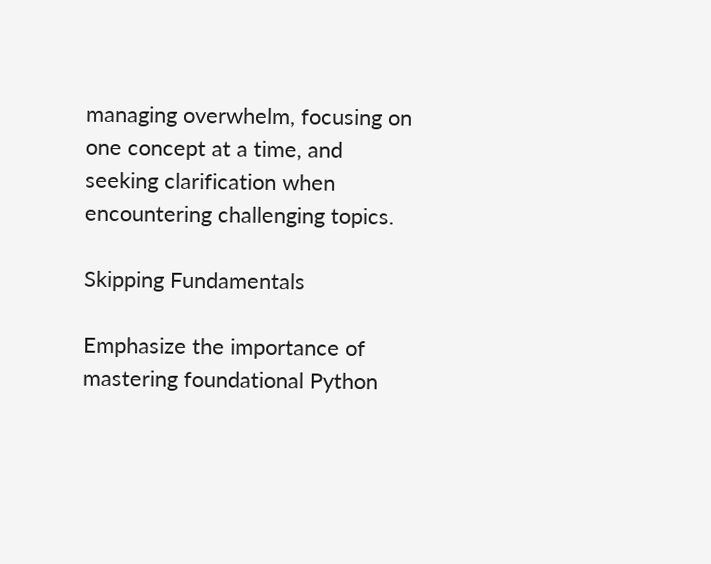managing overwhelm, focusing on one concept at a time, and seeking clarification when encountering challenging topics.

Skipping Fundamentals

Emphasize the importance of mastering foundational Python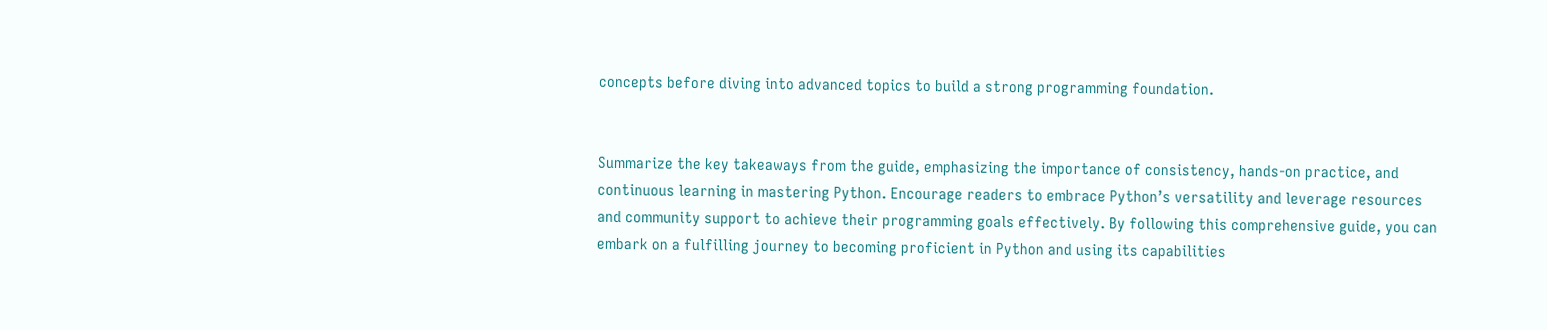concepts before diving into advanced topics to build a strong programming foundation.


Summarize the key takeaways from the guide, emphasizing the importance of consistency, hands-on practice, and continuous learning in mastering Python. Encourage readers to embrace Python’s versatility and leverage resources and community support to achieve their programming goals effectively. By following this comprehensive guide, you can embark on a fulfilling journey to becoming proficient in Python and using its capabilities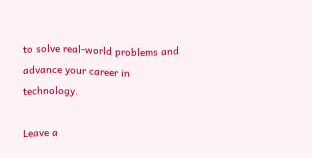to solve real-world problems and advance your career in technology.

Leave a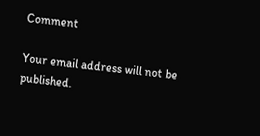Comment

Your email address will not be published.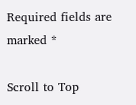Required fields are marked *

Scroll to Top